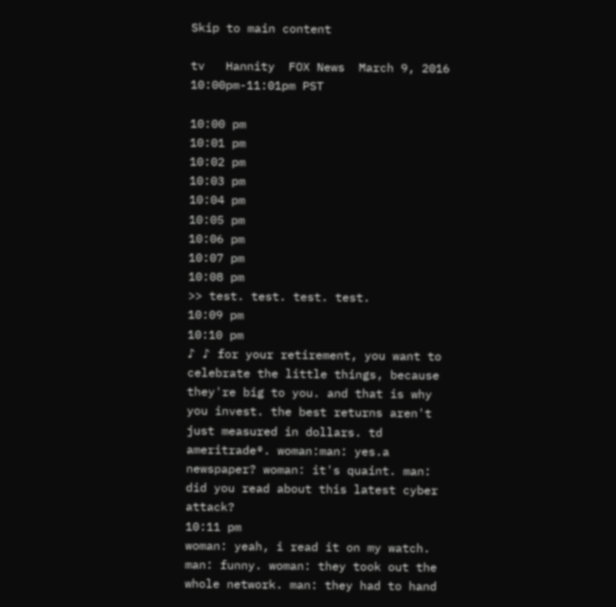Skip to main content

tv   Hannity  FOX News  March 9, 2016 10:00pm-11:01pm PST

10:00 pm
10:01 pm
10:02 pm
10:03 pm
10:04 pm
10:05 pm
10:06 pm
10:07 pm
10:08 pm
>> test. test. test. test.
10:09 pm
10:10 pm
♪ ♪ for your retirement, you want to celebrate the little things, because they're big to you. and that is why you invest. the best returns aren't just measured in dollars. td ameritrade®. woman:man: yes.a newspaper? woman: it's quaint. man: did you read about this latest cyber attack?
10:11 pm
woman: yeah, i read it on my watch. man: funny. woman: they took out the whole network. man: they had to hand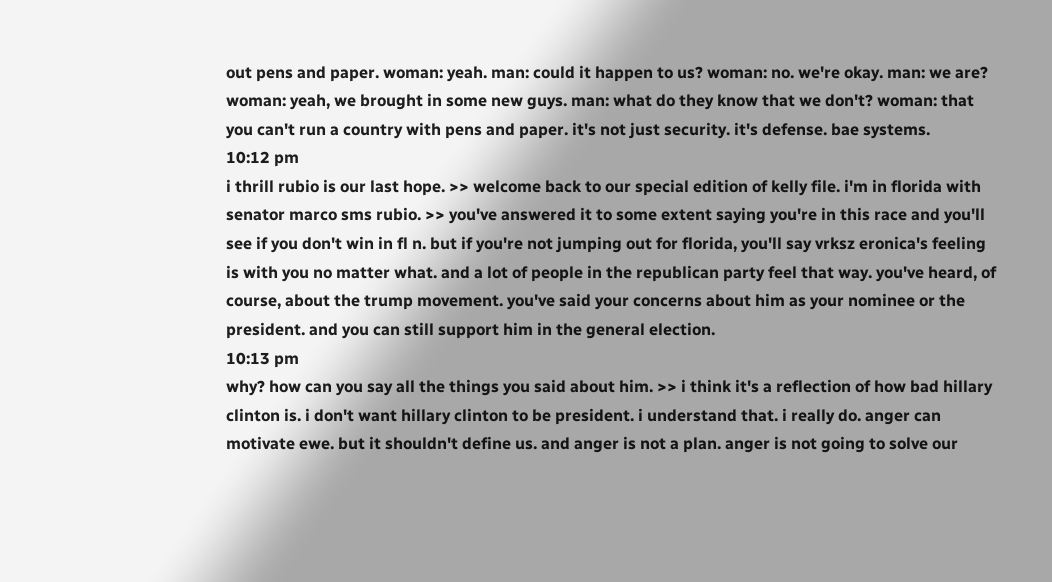out pens and paper. woman: yeah. man: could it happen to us? woman: no. we're okay. man: we are? woman: yeah, we brought in some new guys. man: what do they know that we don't? woman: that you can't run a country with pens and paper. it's not just security. it's defense. bae systems.
10:12 pm
i thrill rubio is our last hope. >> welcome back to our special edition of kelly file. i'm in florida with senator marco sms rubio. >> you've answered it to some extent saying you're in this race and you'll see if you don't win in fl n. but if you're not jumping out for florida, you'll say vrksz eronica's feeling is with you no matter what. and a lot of people in the republican party feel that way. you've heard, of course, about the trump movement. you've said your concerns about him as your nominee or the president. and you can still support him in the general election.
10:13 pm
why? how can you say all the things you said about him. >> i think it's a reflection of how bad hillary clinton is. i don't want hillary clinton to be president. i understand that. i really do. anger can motivate ewe. but it shouldn't define us. and anger is not a plan. anger is not going to solve our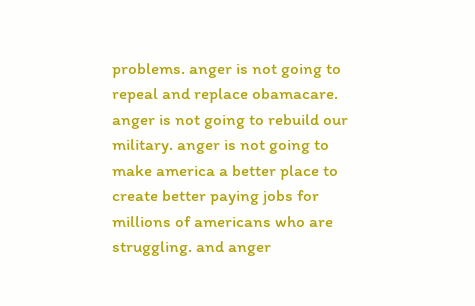problems. anger is not going to repeal and replace obamacare. anger is not going to rebuild our military. anger is not going to make america a better place to create better paying jobs for millions of americans who are struggling. and anger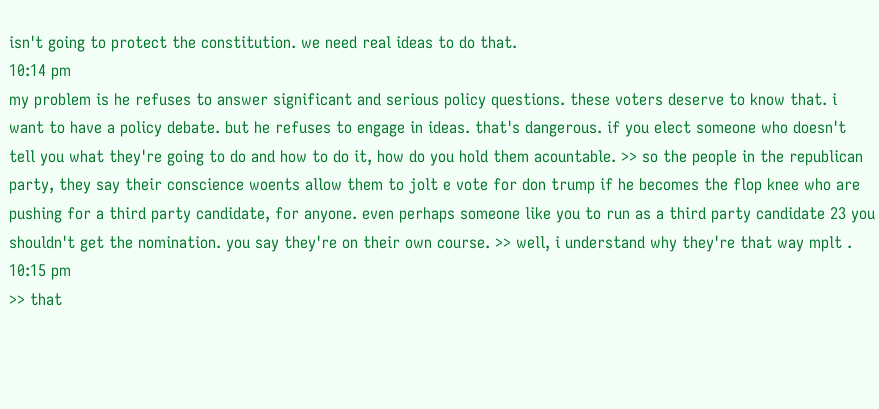isn't going to protect the constitution. we need real ideas to do that.
10:14 pm
my problem is he refuses to answer significant and serious policy questions. these voters deserve to know that. i want to have a policy debate. but he refuses to engage in ideas. that's dangerous. if you elect someone who doesn't tell you what they're going to do and how to do it, how do you hold them acountable. >> so the people in the republican party, they say their conscience woents allow them to jolt e vote for don trump if he becomes the flop knee who are pushing for a third party candidate, for anyone. even perhaps someone like you to run as a third party candidate 23 you shouldn't get the nomination. you say they're on their own course. >> well, i understand why they're that way mplt .
10:15 pm
>> that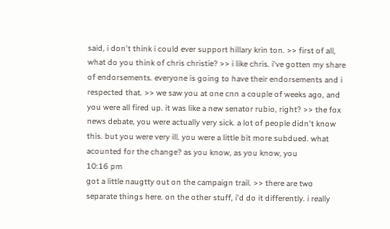said, i don't think i could ever support hillary krin ton. >> first of all, what do you think of chris christie? >> i like chris. i've gotten my share of endorsements. everyone is going to have their endorsements and i respected that. >> we saw you at one cnn a couple of weeks ago, and you were all fired up. it was like a new senator rubio, right? >> the fox news debate, you were actually very sick. a lot of people didn't know this. but you were very ill. you were a little bit more subdued. what acounted for the change? as you know, as you know, you
10:16 pm
got a little naugtty out on the campaign trail. >> there are two separate things here. on the other stuff, i'd do it differently. i really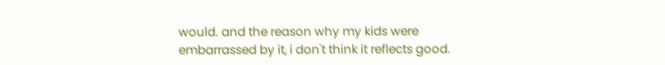would. and the reason why my kids were embarrassed by it, i don't think it reflects good.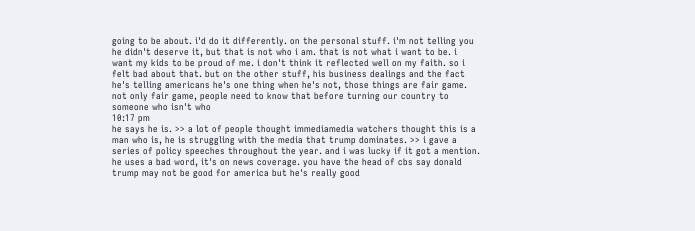going to be about. i'd do it differently. on the personal stuff. i'm not telling you he didn't deserve it, but that is not who i am. that is not what i want to be. i want my kids to be proud of me. i don't think it reflected well on my faith. so i felt bad about that. but on the other stuff, his business dealings and the fact he's telling americans he's one thing when he's not, those things are fair game. not only fair game, people need to know that before turning our country to someone who isn't who
10:17 pm
he says he is. >> a lot of people thought immediamedia watchers thought this is a man who is, he is struggling with the media that trump dominates. >> i gave a series of policy speeches throughout the year. and i was lucky if it got a mention. he uses a bad word, it's on news coverage. you have the head of cbs say donald trump may not be good for america but he's really good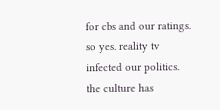for cbs and our ratings. so yes. reality tv infected our politics. the culture has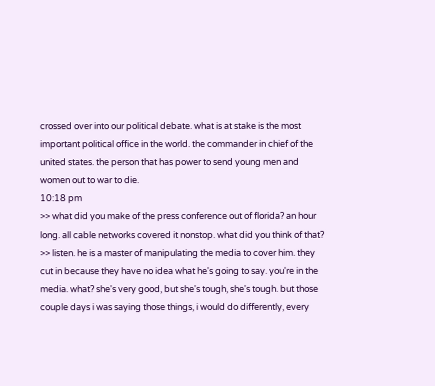crossed over into our political debate. what is at stake is the most important political office in the world. the commander in chief of the united states. the person that has power to send young men and women out to war to die.
10:18 pm
>> what did you make of the press conference out of florida? an hour long. all cable networks covered it nonstop. what did you think of that? >> listen. he is a master of manipulating the media to cover him. they cut in because they have no idea what he's going to say. you're in the media. what? she's very good, but she's tough, she's tough. but those couple days i was saying those things, i would do differently, every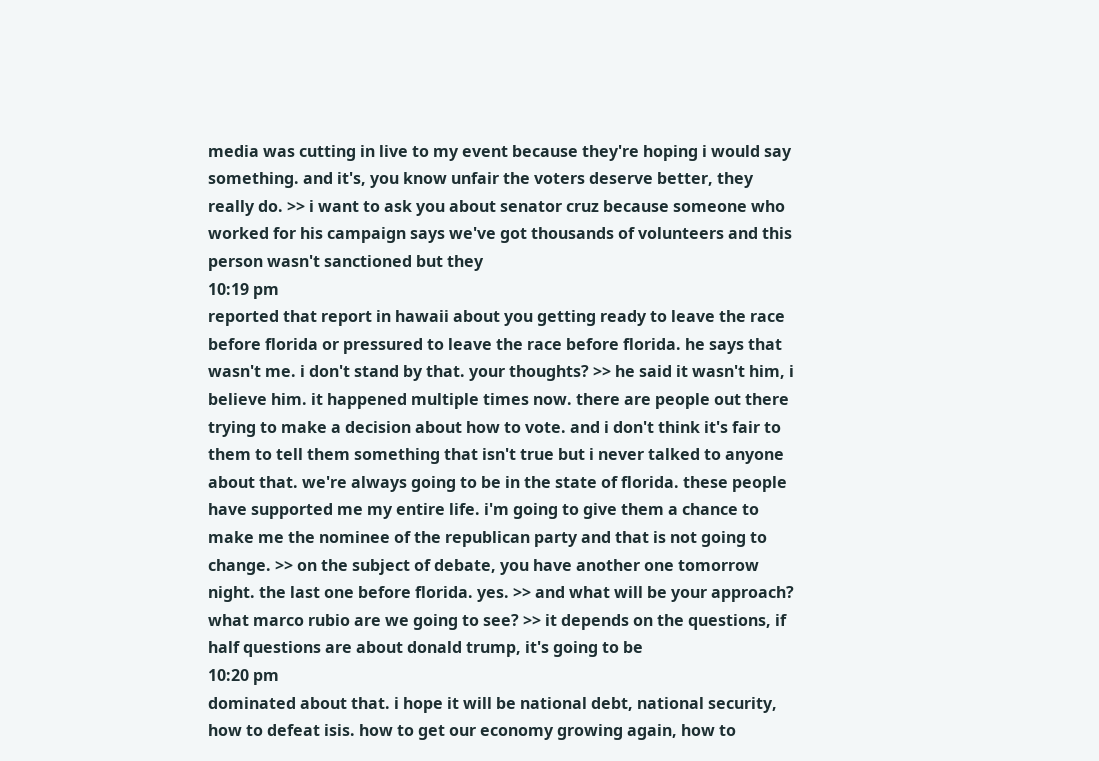media was cutting in live to my event because they're hoping i would say something. and it's, you know unfair the voters deserve better, they really do. >> i want to ask you about senator cruz because someone who worked for his campaign says we've got thousands of volunteers and this person wasn't sanctioned but they
10:19 pm
reported that report in hawaii about you getting ready to leave the race before florida or pressured to leave the race before florida. he says that wasn't me. i don't stand by that. your thoughts? >> he said it wasn't him, i believe him. it happened multiple times now. there are people out there trying to make a decision about how to vote. and i don't think it's fair to them to tell them something that isn't true but i never talked to anyone about that. we're always going to be in the state of florida. these people have supported me my entire life. i'm going to give them a chance to make me the nominee of the republican party and that is not going to change. >> on the subject of debate, you have another one tomorrow night. the last one before florida. yes. >> and what will be your approach? what marco rubio are we going to see? >> it depends on the questions, if half questions are about donald trump, it's going to be
10:20 pm
dominated about that. i hope it will be national debt, national security, how to defeat isis. how to get our economy growing again, how to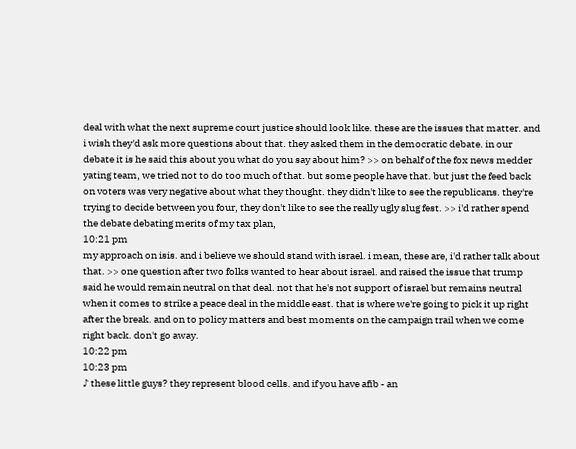deal with what the next supreme court justice should look like. these are the issues that matter. and i wish they'd ask more questions about that. they asked them in the democratic debate. in our debate it is he said this about you what do you say about him? >> on behalf of the fox news medder yating team, we tried not to do too much of that. but some people have that. but just the feed back on voters was very negative about what they thought. they didn't like to see the republicans. they're trying to decide between you four, they don't like to see the really ugly slug fest. >> i'd rather spend the debate debating merits of my tax plan,
10:21 pm
my approach on isis. and i believe we should stand with israel. i mean, these are, i'd rather talk about that. >> one question after two folks wanted to hear about israel. and raised the issue that trump said he would remain neutral on that deal. not that he's not support of israel but remains neutral when it comes to strike a peace deal in the middle east. that is where we're going to pick it up right after the break. and on to policy matters and best moments on the campaign trail when we come right back. don't go away.
10:22 pm
10:23 pm
♪ these little guys? they represent blood cells. and if you have afib - an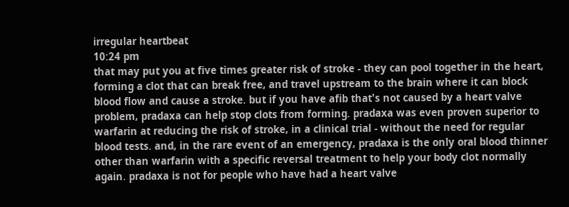irregular heartbeat
10:24 pm
that may put you at five times greater risk of stroke - they can pool together in the heart, forming a clot that can break free, and travel upstream to the brain where it can block blood flow and cause a stroke. but if you have afib that's not caused by a heart valve problem, pradaxa can help stop clots from forming. pradaxa was even proven superior to warfarin at reducing the risk of stroke, in a clinical trial - without the need for regular blood tests. and, in the rare event of an emergency, pradaxa is the only oral blood thinner other than warfarin with a specific reversal treatment to help your body clot normally again. pradaxa is not for people who have had a heart valve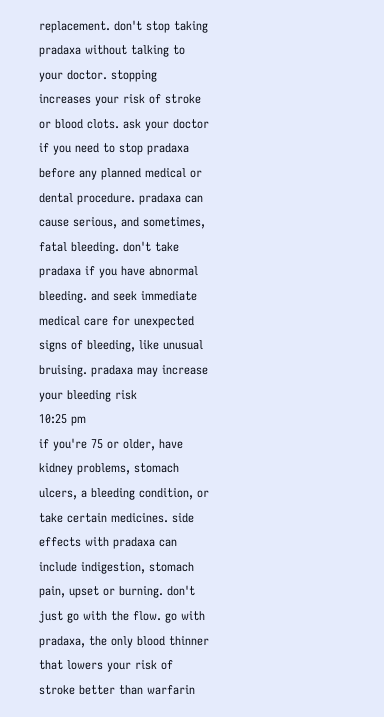replacement. don't stop taking pradaxa without talking to your doctor. stopping increases your risk of stroke or blood clots. ask your doctor if you need to stop pradaxa before any planned medical or dental procedure. pradaxa can cause serious, and sometimes, fatal bleeding. don't take pradaxa if you have abnormal bleeding. and seek immediate medical care for unexpected signs of bleeding, like unusual bruising. pradaxa may increase your bleeding risk
10:25 pm
if you're 75 or older, have kidney problems, stomach ulcers, a bleeding condition, or take certain medicines. side effects with pradaxa can include indigestion, stomach pain, upset or burning. don't just go with the flow. go with pradaxa, the only blood thinner that lowers your risk of stroke better than warfarin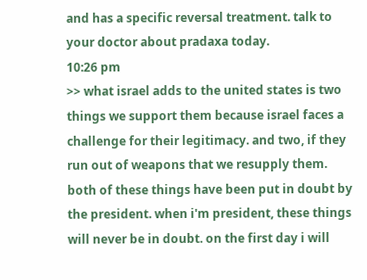and has a specific reversal treatment. talk to your doctor about pradaxa today.
10:26 pm
>> what israel adds to the united states is two things we support them because israel faces a challenge for their legitimacy. and two, if they run out of weapons that we resupply them. both of these things have been put in doubt by the president. when i'm president, these things will never be in doubt. on the first day i will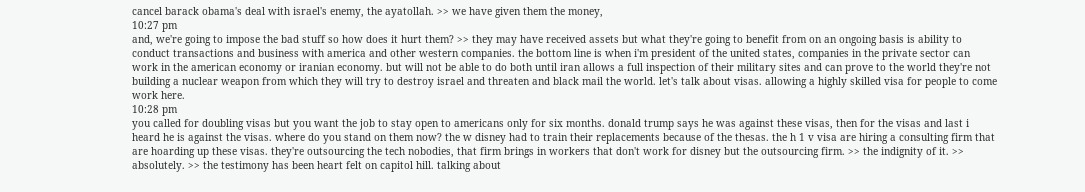cancel barack obama's deal with israel's enemy, the ayatollah. >> we have given them the money,
10:27 pm
and, we're going to impose the bad stuff so how does it hurt them? >> they may have received assets but what they're going to benefit from on an ongoing basis is ability to conduct transactions and business with america and other western companies. the bottom line is when i'm president of the united states, companies in the private sector can work in the american economy or iranian economy. but will not be able to do both until iran allows a full inspection of their military sites and can prove to the world they're not building a nuclear weapon from which they will try to destroy israel and threaten and black mail the world. let's talk about visas. allowing a highly skilled visa for people to come work here.
10:28 pm
you called for doubling visas but you want the job to stay open to americans only for six months. donald trump says he was against these visas, then for the visas and last i heard he is against the visas. where do you stand on them now? the w disney had to train their replacements because of the thesas. the h 1 v visa are hiring a consulting firm that are hoarding up these visas. they're outsourcing the tech nobodies, that firm brings in workers that don't work for disney but the outsourcing firm. >> the indignity of it. >> absolutely. >> the testimony has been heart felt on capitol hill. talking about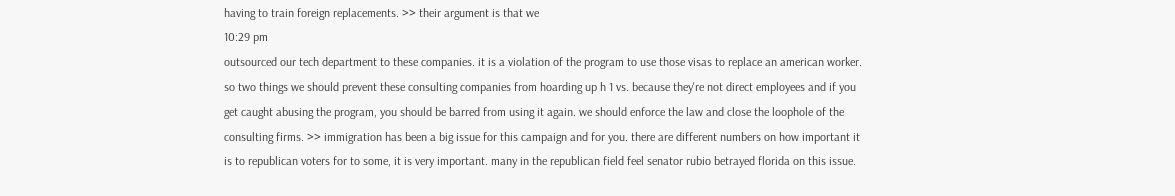having to train foreign replacements. >> their argument is that we
10:29 pm
outsourced our tech department to these companies. it is a violation of the program to use those visas to replace an american worker. so two things we should prevent these consulting companies from hoarding up h 1 vs. because they're not direct employees and if you get caught abusing the program, you should be barred from using it again. we should enforce the law and close the loophole of the consulting firms. >> immigration has been a big issue for this campaign and for you. there are different numbers on how important it is to republican voters for to some, it is very important. many in the republican field feel senator rubio betrayed florida on this issue.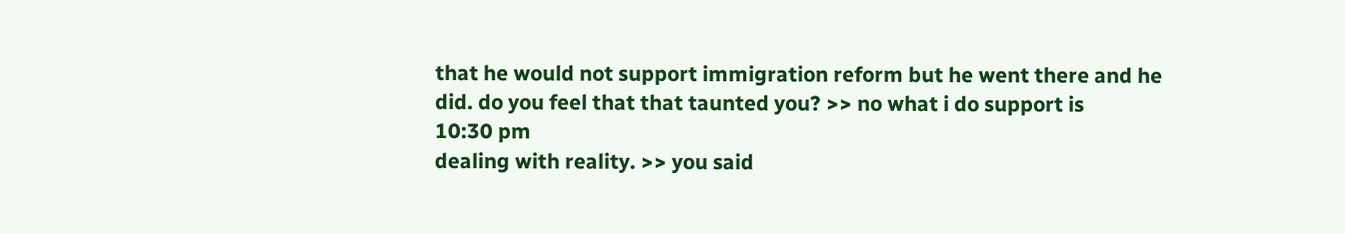that he would not support immigration reform but he went there and he did. do you feel that that taunted you? >> no what i do support is
10:30 pm
dealing with reality. >> you said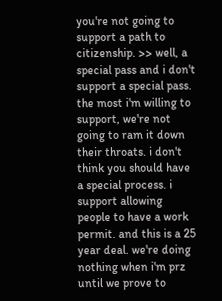you're not going to support a path to citizenship. >> well, a special pass and i don't support a special pass. the most i'm willing to support, we're not going to ram it down their throats. i don't think you should have a special process. i support allowing people to have a work permit. and this is a 25 year deal. we're doing nothing when i'm prz until we prove to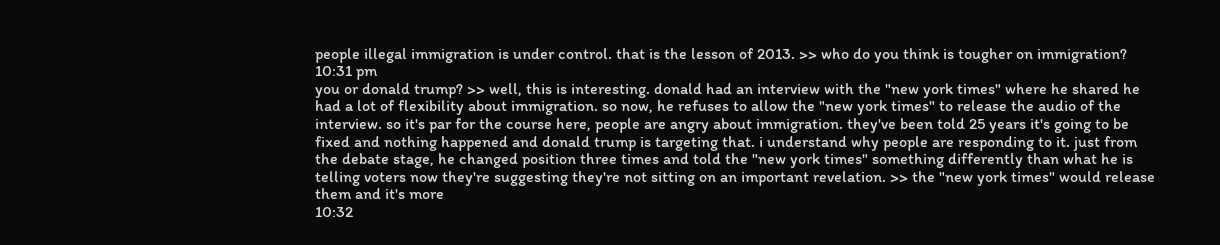people illegal immigration is under control. that is the lesson of 2013. >> who do you think is tougher on immigration?
10:31 pm
you or donald trump? >> well, this is interesting. donald had an interview with the "new york times" where he shared he had a lot of flexibility about immigration. so now, he refuses to allow the "new york times" to release the audio of the interview. so it's par for the course here, people are angry about immigration. they've been told 25 years it's going to be fixed and nothing happened and donald trump is targeting that. i understand why people are responding to it. just from the debate stage, he changed position three times and told the "new york times" something differently than what he is telling voters now they're suggesting they're not sitting on an important revelation. >> the "new york times" would release them and it's more
10:32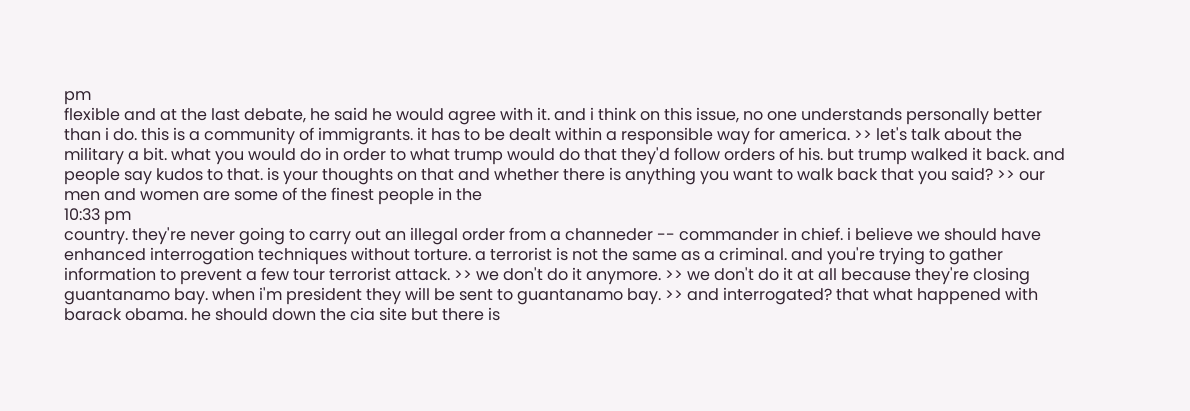pm
flexible and at the last debate, he said he would agree with it. and i think on this issue, no one understands personally better than i do. this is a community of immigrants. it has to be dealt within a responsible way for america. >> let's talk about the military a bit. what you would do in order to what trump would do that they'd follow orders of his. but trump walked it back. and people say kudos to that. is your thoughts on that and whether there is anything you want to walk back that you said? >> our men and women are some of the finest people in the
10:33 pm
country. they're never going to carry out an illegal order from a channeder -- commander in chief. i believe we should have enhanced interrogation techniques without torture. a terrorist is not the same as a criminal. and you're trying to gather information to prevent a few tour terrorist attack. >> we don't do it anymore. >> we don't do it at all because they're closing guantanamo bay. when i'm president they will be sent to guantanamo bay. >> and interrogated? that what happened with barack obama. he should down the cia site but there is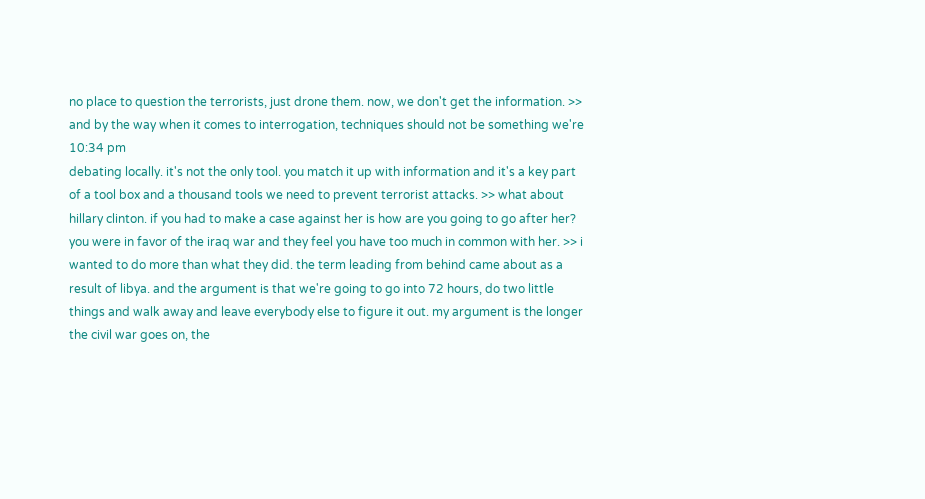no place to question the terrorists, just drone them. now, we don't get the information. >> and by the way when it comes to interrogation, techniques should not be something we're
10:34 pm
debating locally. it's not the only tool. you match it up with information and it's a key part of a tool box and a thousand tools we need to prevent terrorist attacks. >> what about hillary clinton. if you had to make a case against her is how are you going to go after her? you were in favor of the iraq war and they feel you have too much in common with her. >> i wanted to do more than what they did. the term leading from behind came about as a result of libya. and the argument is that we're going to go into 72 hours, do two little things and walk away and leave everybody else to figure it out. my argument is the longer the civil war goes on, the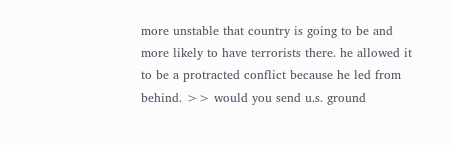more unstable that country is going to be and more likely to have terrorists there. he allowed it to be a protracted conflict because he led from behind. >> would you send u.s. ground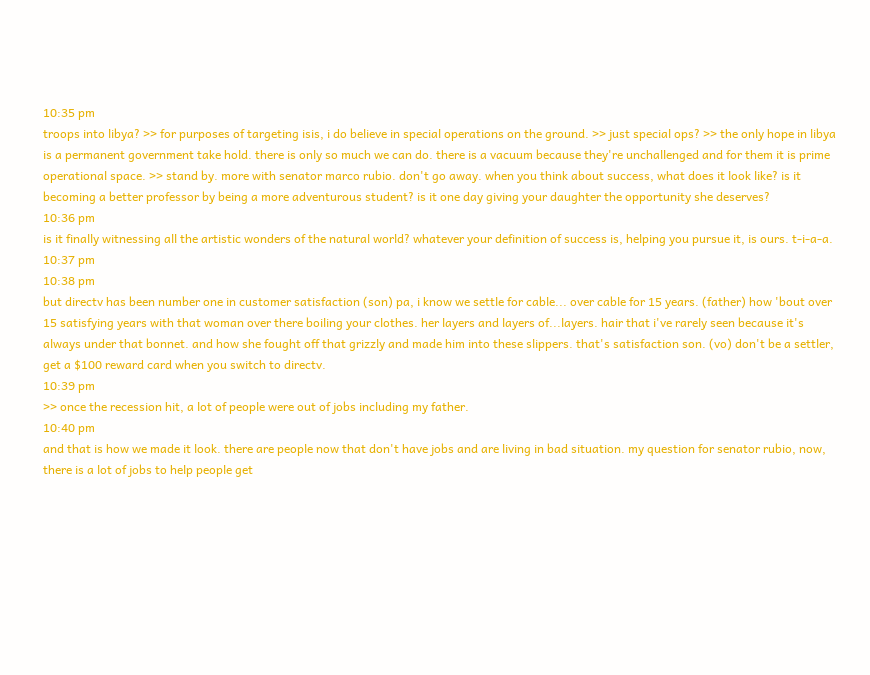10:35 pm
troops into libya? >> for purposes of targeting isis, i do believe in special operations on the ground. >> just special ops? >> the only hope in libya is a permanent government take hold. there is only so much we can do. there is a vacuum because they're unchallenged and for them it is prime operational space. >> stand by. more with senator marco rubio. don't go away. when you think about success, what does it look like? is it becoming a better professor by being a more adventurous student? is it one day giving your daughter the opportunity she deserves?
10:36 pm
is it finally witnessing all the artistic wonders of the natural world? whatever your definition of success is, helping you pursue it, is ours. t-i-a-a.
10:37 pm
10:38 pm
but directv has been number one in customer satisfaction (son) pa, i know we settle for cable... over cable for 15 years. (father) how 'bout over 15 satisfying years with that woman over there boiling your clothes. her layers and layers of...layers. hair that i've rarely seen because it's always under that bonnet. and how she fought off that grizzly and made him into these slippers. that's satisfaction son. (vo) don't be a settler, get a $100 reward card when you switch to directv.
10:39 pm
>> once the recession hit, a lot of people were out of jobs including my father.
10:40 pm
and that is how we made it look. there are people now that don't have jobs and are living in bad situation. my question for senator rubio, now, there is a lot of jobs to help people get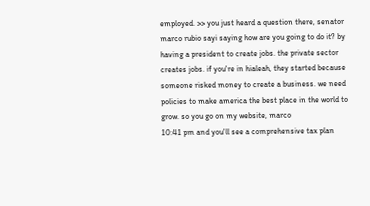employed. >> you just heard a question there, senator marco rubio sayi saying how are you going to do it? by having a president to create jobs. the private sector creates jobs. if you're in hialeah, they started because someone risked money to create a business. we need policies to make america the best place in the world to grow. so you go on my website, marco
10:41 pm and you'll see a comprehensive tax plan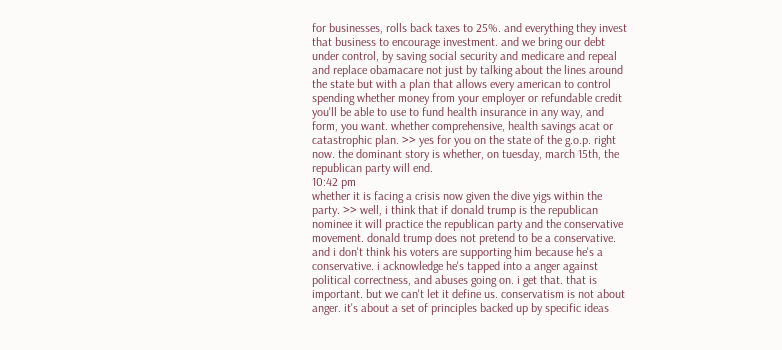for businesses, rolls back taxes to 25%. and everything they invest that business to encourage investment. and we bring our debt under control, by saving social security and medicare and repeal and replace obamacare not just by talking about the lines around the state but with a plan that allows every american to control spending whether money from your employer or refundable credit you'll be able to use to fund health insurance in any way, and form, you want. whether comprehensive, health savings acat or catastrophic plan. >> yes for you on the state of the g.o.p. right now. the dominant story is whether, on tuesday, march 15th, the republican party will end.
10:42 pm
whether it is facing a crisis now given the dive yigs within the party. >> well, i think that if donald trump is the republican nominee it will practice the republican party and the conservative movement. donald trump does not pretend to be a conservative. and i don't think his voters are supporting him because he's a conservative. i acknowledge he's tapped into a anger against political correctness, and abuses going on. i get that. that is important. but we can't let it define us. conservatism is not about anger. it's about a set of principles backed up by specific ideas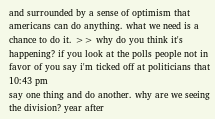and surrounded by a sense of optimism that americans can do anything. what we need is a chance to do it. >> why do you think it's happening? if you look at the polls people not in favor of you say i'm ticked off at politicians that
10:43 pm
say one thing and do another. why are we seeing the division? year after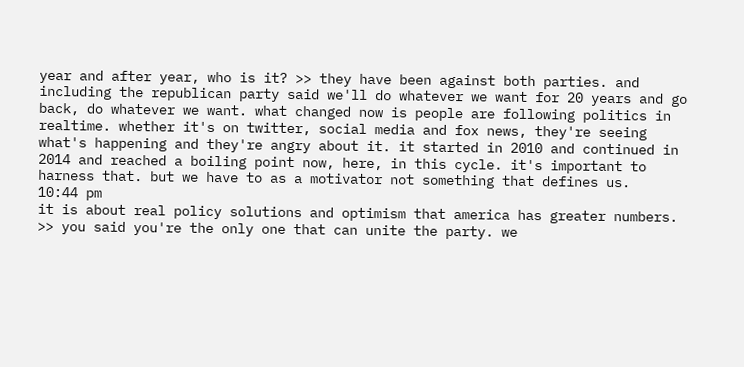year and after year, who is it? >> they have been against both parties. and including the republican party said we'll do whatever we want for 20 years and go back, do whatever we want. what changed now is people are following politics in realtime. whether it's on twitter, social media and fox news, they're seeing what's happening and they're angry about it. it started in 2010 and continued in 2014 and reached a boiling point now, here, in this cycle. it's important to harness that. but we have to as a motivator not something that defines us.
10:44 pm
it is about real policy solutions and optimism that america has greater numbers. >> you said you're the only one that can unite the party. we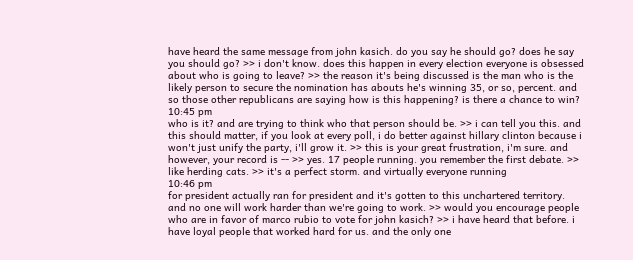have heard the same message from john kasich. do you say he should go? does he say you should go? >> i don't know. does this happen in every election everyone is obsessed about who is going to leave? >> the reason it's being discussed is the man who is the likely person to secure the nomination has abouts he's winning 35, or so, percent. and so those other republicans are saying how is this happening? is there a chance to win?
10:45 pm
who is it? and are trying to think who that person should be. >> i can tell you this. and this should matter, if you look at every poll, i do better against hillary clinton because i won't just unify the party, i'll grow it. >> this is your great frustration, i'm sure. and however, your record is -- >> yes. 17 people running. you remember the first debate. >> like herding cats. >> it's a perfect storm. and virtually everyone running
10:46 pm
for president actually ran for president and it's gotten to this unchartered territory. and no one will work harder than we're going to work. >> would you encourage people who are in favor of marco rubio to vote for john kasich? >> i have heard that before. i have loyal people that worked hard for us. and the only one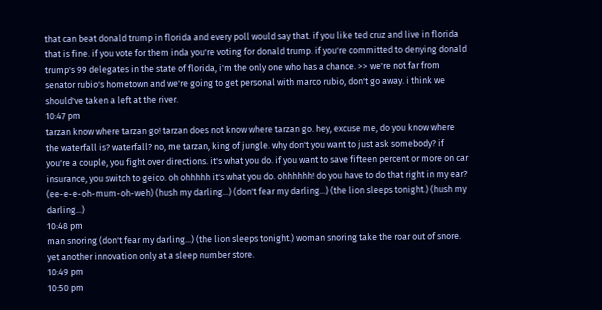that can beat donald trump in florida and every poll would say that. if you like ted cruz and live in florida that is fine. if you vote for them inda you're voting for donald trump. if you're committed to denying donald trump's 99 delegates in the state of florida, i'm the only one who has a chance. >> we're not far from senator rubio's hometown and we're going to get personal with marco rubio, don't go away. i think we should've taken a left at the river.
10:47 pm
tarzan know where tarzan go! tarzan does not know where tarzan go. hey, excuse me, do you know where the waterfall is? waterfall? no, me tarzan, king of jungle. why don't you want to just ask somebody? if you're a couple, you fight over directions. it's what you do. if you want to save fifteen percent or more on car insurance, you switch to geico. oh ohhhhh it's what you do. ohhhhhh! do you have to do that right in my ear? (ee-e-e-oh-mum-oh-weh) (hush my darling...) (don't fear my darling...) (the lion sleeps tonight.) (hush my darling...)
10:48 pm
man snoring (don't fear my darling...) (the lion sleeps tonight.) woman snoring take the roar out of snore. yet another innovation only at a sleep number store.
10:49 pm
10:50 pm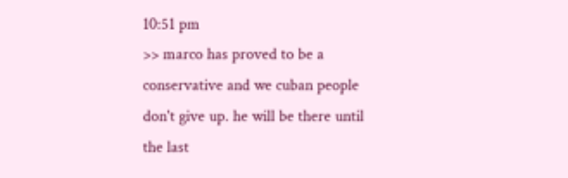10:51 pm
>> marco has proved to be a conservative and we cuban people don't give up. he will be there until the last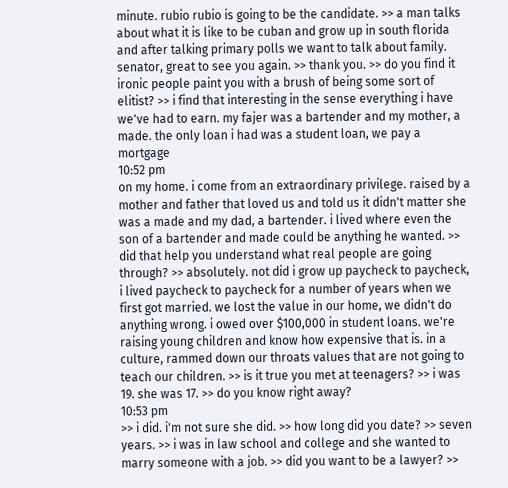minute. rubio rubio is going to be the candidate. >> a man talks about what it is like to be cuban and grow up in south florida and after talking primary polls we want to talk about family. senator, great to see you again. >> thank you. >> do you find it ironic people paint you with a brush of being some sort of elitist? >> i find that interesting in the sense everything i have we've had to earn. my fajer was a bartender and my mother, a made. the only loan i had was a student loan, we pay a mortgage
10:52 pm
on my home. i come from an extraordinary privilege. raised by a mother and father that loved us and told us it didn't matter she was a made and my dad, a bartender. i lived where even the son of a bartender and made could be anything he wanted. >> did that help you understand what real people are going through? >> absolutely. not did i grow up paycheck to paycheck, i lived paycheck to paycheck for a number of years when we first got married. we lost the value in our home, we didn't do anything wrong. i owed over $100,000 in student loans. we're raising young children and know how expensive that is. in a culture, rammed down our throats values that are not going to teach our children. >> is it true you met at teenagers? >> i was 19. she was 17. >> do you know right away?
10:53 pm
>> i did. i'm not sure she did. >> how long did you date? >> seven years. >> i was in law school and college and she wanted to marry someone with a job. >> did you want to be a lawyer? >>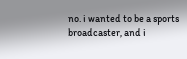no. i wanted to be a sports broadcaster, and i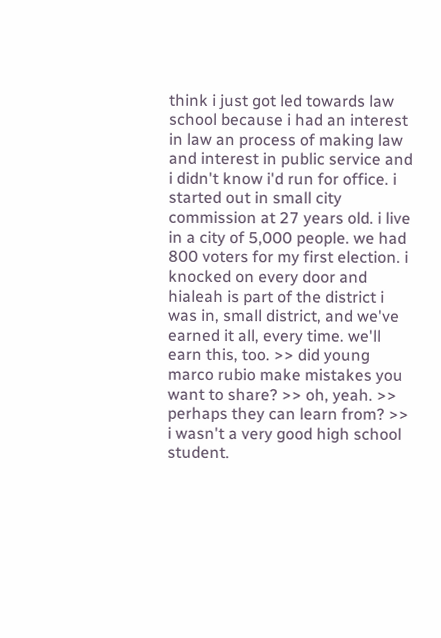think i just got led towards law school because i had an interest in law an process of making law and interest in public service and i didn't know i'd run for office. i started out in small city commission at 27 years old. i live in a city of 5,000 people. we had 800 voters for my first election. i knocked on every door and hialeah is part of the district i was in, small district, and we've earned it all, every time. we'll earn this, too. >> did young marco rubio make mistakes you want to share? >> oh, yeah. >> perhaps they can learn from? >> i wasn't a very good high school student.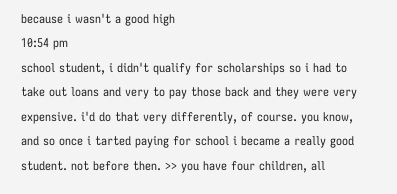because i wasn't a good high
10:54 pm
school student, i didn't qualify for scholarships so i had to take out loans and very to pay those back and they were very expensive. i'd do that very differently, of course. you know, and so once i tarted paying for school i became a really good student. not before then. >> you have four children, all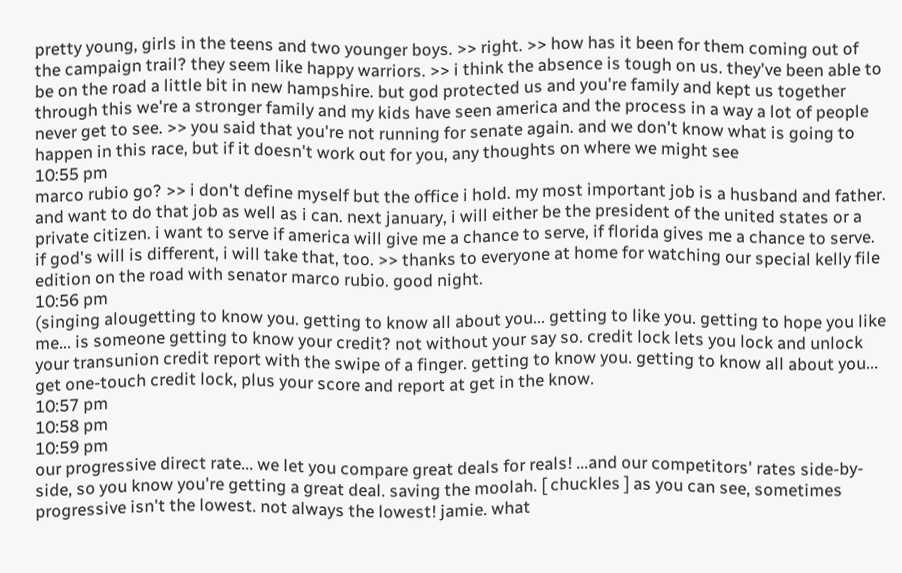pretty young, girls in the teens and two younger boys. >> right. >> how has it been for them coming out of the campaign trail? they seem like happy warriors. >> i think the absence is tough on us. they've been able to be on the road a little bit in new hampshire. but god protected us and you're family and kept us together through this we're a stronger family and my kids have seen america and the process in a way a lot of people never get to see. >> you said that you're not running for senate again. and we don't know what is going to happen in this race, but if it doesn't work out for you, any thoughts on where we might see
10:55 pm
marco rubio go? >> i don't define myself but the office i hold. my most important job is a husband and father. and want to do that job as well as i can. next january, i will either be the president of the united states or a private citizen. i want to serve if america will give me a chance to serve, if florida gives me a chance to serve. if god's will is different, i will take that, too. >> thanks to everyone at home for watching our special kelly file edition on the road with senator marco rubio. good night.
10:56 pm
(singing alougetting to know you. getting to know all about you... getting to like you. getting to hope you like me... is someone getting to know your credit? not without your say so. credit lock lets you lock and unlock your transunion credit report with the swipe of a finger. getting to know you. getting to know all about you... get one-touch credit lock, plus your score and report at get in the know.
10:57 pm
10:58 pm
10:59 pm
our progressive direct rate... we let you compare great deals for reals! ...and our competitors' rates side-by-side, so you know you're getting a great deal. saving the moolah. [ chuckles ] as you can see, sometimes progressive isn't the lowest. not always the lowest! jamie. what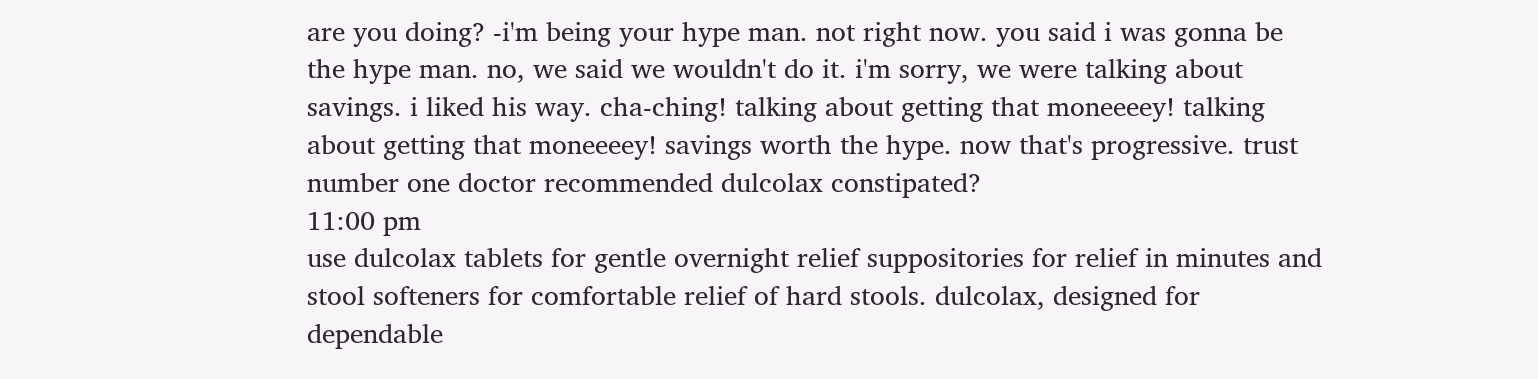are you doing? -i'm being your hype man. not right now. you said i was gonna be the hype man. no, we said we wouldn't do it. i'm sorry, we were talking about savings. i liked his way. cha-ching! talking about getting that moneeeey! talking about getting that moneeeey! savings worth the hype. now that's progressive. trust number one doctor recommended dulcolax constipated?
11:00 pm
use dulcolax tablets for gentle overnight relief suppositories for relief in minutes and stool softeners for comfortable relief of hard stools. dulcolax, designed for dependable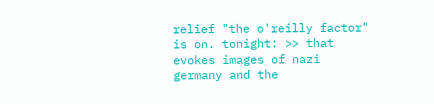relief "the o'reilly factor" is on. tonight: >> that evokes images of nazi germany and the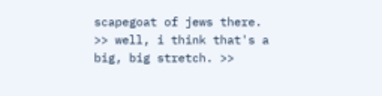scapegoat of jews there. >> well, i think that's a big, big stretch. >>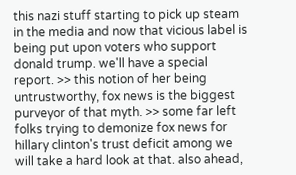this nazi stuff starting to pick up steam in the media and now that vicious label is being put upon voters who support donald trump. we'll have a special report. >> this notion of her being untrustworthy, fox news is the biggest purveyor of that myth. >> some far left folks trying to demonize fox news for hillary clinton's trust deficit among we will take a hard look at that. also ahead,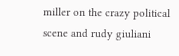miller on the crazy political scene and rudy giuliani